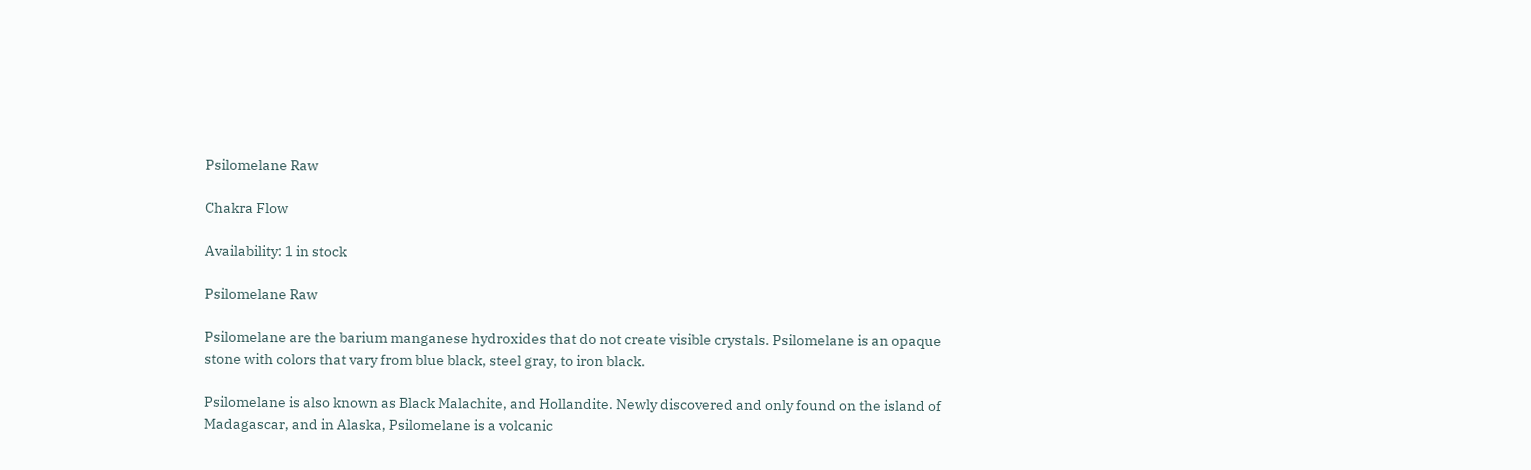Psilomelane Raw

Chakra Flow

Availability: 1 in stock

Psilomelane Raw

Psilomelane are the barium manganese hydroxides that do not create visible crystals. Psilomelane is an opaque stone with colors that vary from blue black, steel gray, to iron black.

Psilomelane is also known as Black Malachite, and Hollandite. Newly discovered and only found on the island of Madagascar, and in Alaska, Psilomelane is a volcanic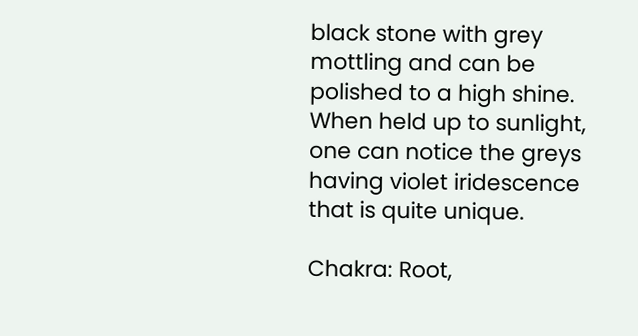black stone with grey mottling and can be polished to a high shine. When held up to sunlight, one can notice the greys having violet iridescence that is quite unique.

Chakra: Root,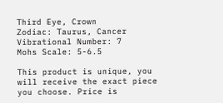Third Eye, Crown
Zodiac: Taurus, Cancer
Vibrational Number: 7
Mohs Scale: 5-6.5

This product is unique, you will receive the exact piece you choose. Price is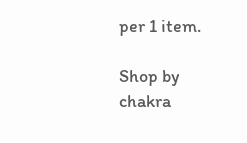per 1 item.

Shop by chakra